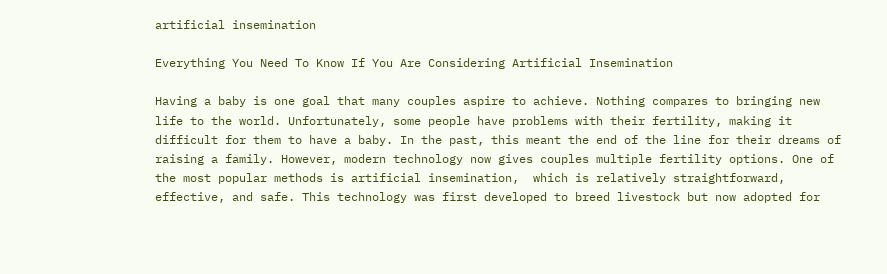artificial insemination

Everything You Need To Know If You Are Considering Artificial Insemination

Having a baby is one goal that many couples aspire to achieve. Nothing compares to bringing new life to the world. Unfortunately, some people have problems with their fertility, making it difficult for them to have a baby. In the past, this meant the end of the line for their dreams of raising a family. However, modern technology now gives couples multiple fertility options. One of the most popular methods is artificial insemination,  which is relatively straightforward, effective, and safe. This technology was first developed to breed livestock but now adopted for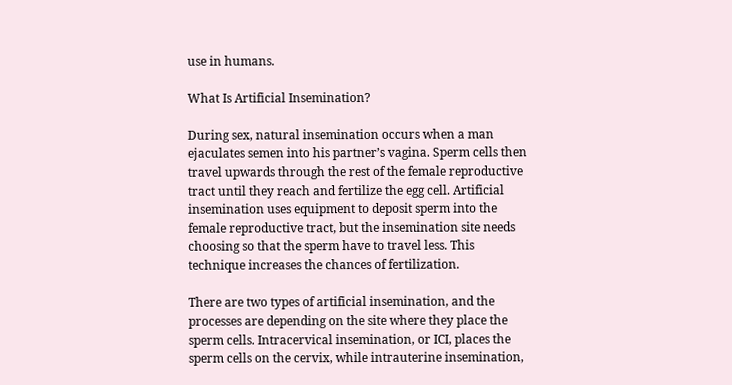use in humans.

What Is Artificial Insemination?

During sex, natural insemination occurs when a man ejaculates semen into his partner’s vagina. Sperm cells then travel upwards through the rest of the female reproductive tract until they reach and fertilize the egg cell. Artificial insemination uses equipment to deposit sperm into the female reproductive tract, but the insemination site needs choosing so that the sperm have to travel less. This technique increases the chances of fertilization.

There are two types of artificial insemination, and the processes are depending on the site where they place the sperm cells. Intracervical insemination, or ICI, places the sperm cells on the cervix, while intrauterine insemination,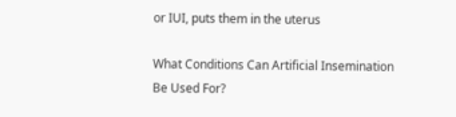or IUI, puts them in the uterus

What Conditions Can Artificial Insemination Be Used For?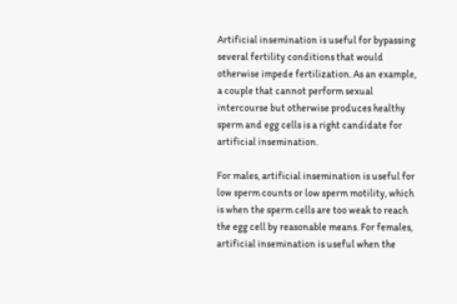Artificial insemination is useful for bypassing several fertility conditions that would otherwise impede fertilization. As an example, a couple that cannot perform sexual intercourse but otherwise produces healthy sperm and egg cells is a right candidate for artificial insemination.

For males, artificial insemination is useful for low sperm counts or low sperm motility, which is when the sperm cells are too weak to reach the egg cell by reasonable means. For females, artificial insemination is useful when the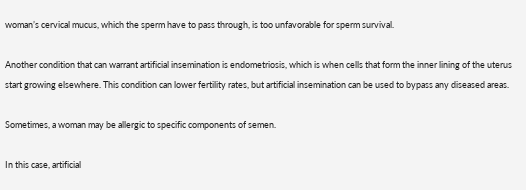woman’s cervical mucus, which the sperm have to pass through, is too unfavorable for sperm survival.

Another condition that can warrant artificial insemination is endometriosis, which is when cells that form the inner lining of the uterus start growing elsewhere. This condition can lower fertility rates, but artificial insemination can be used to bypass any diseased areas.

Sometimes, a woman may be allergic to specific components of semen.

In this case, artificial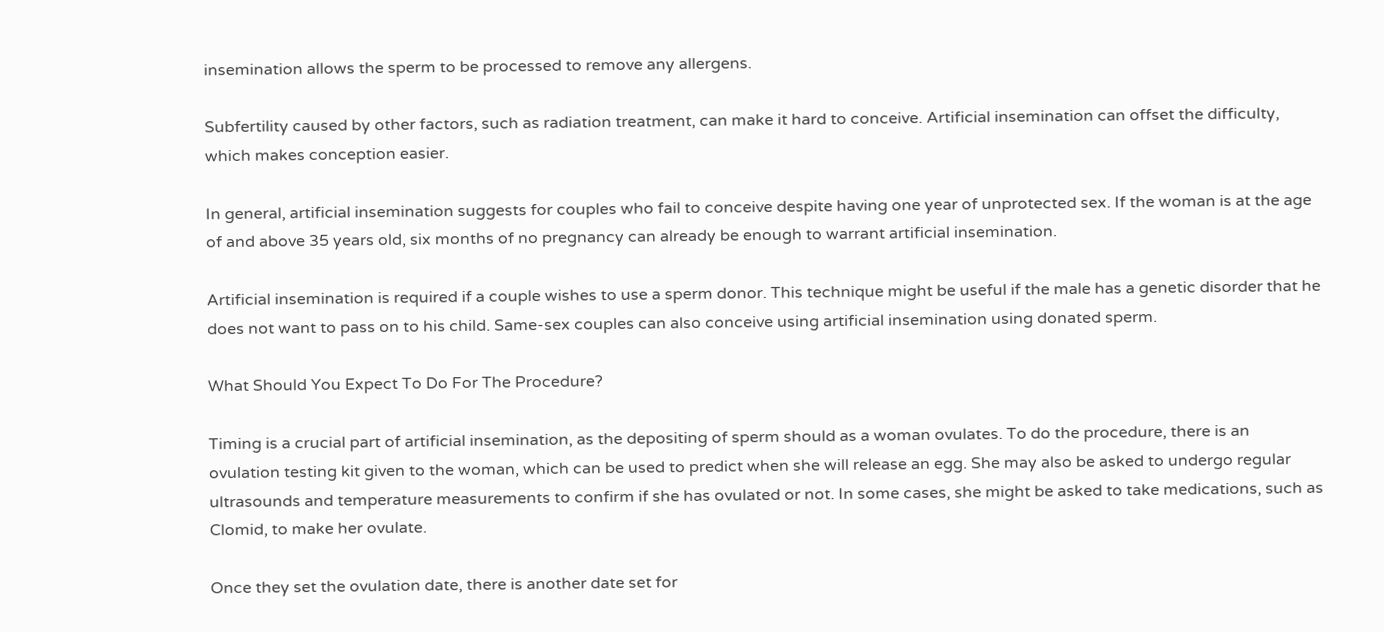insemination allows the sperm to be processed to remove any allergens.

Subfertility caused by other factors, such as radiation treatment, can make it hard to conceive. Artificial insemination can offset the difficulty, which makes conception easier.

In general, artificial insemination suggests for couples who fail to conceive despite having one year of unprotected sex. If the woman is at the age of and above 35 years old, six months of no pregnancy can already be enough to warrant artificial insemination.

Artificial insemination is required if a couple wishes to use a sperm donor. This technique might be useful if the male has a genetic disorder that he does not want to pass on to his child. Same-sex couples can also conceive using artificial insemination using donated sperm.

What Should You Expect To Do For The Procedure?

Timing is a crucial part of artificial insemination, as the depositing of sperm should as a woman ovulates. To do the procedure, there is an ovulation testing kit given to the woman, which can be used to predict when she will release an egg. She may also be asked to undergo regular ultrasounds and temperature measurements to confirm if she has ovulated or not. In some cases, she might be asked to take medications, such as Clomid, to make her ovulate.

Once they set the ovulation date, there is another date set for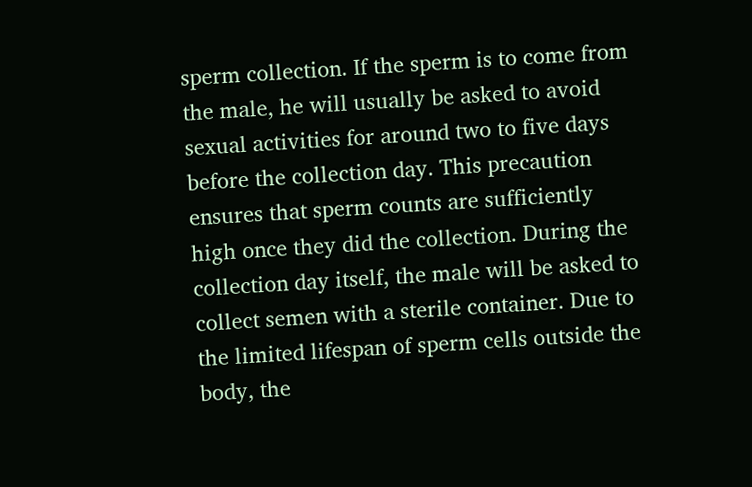sperm collection. If the sperm is to come from the male, he will usually be asked to avoid sexual activities for around two to five days before the collection day. This precaution ensures that sperm counts are sufficiently high once they did the collection. During the collection day itself, the male will be asked to collect semen with a sterile container. Due to the limited lifespan of sperm cells outside the body, the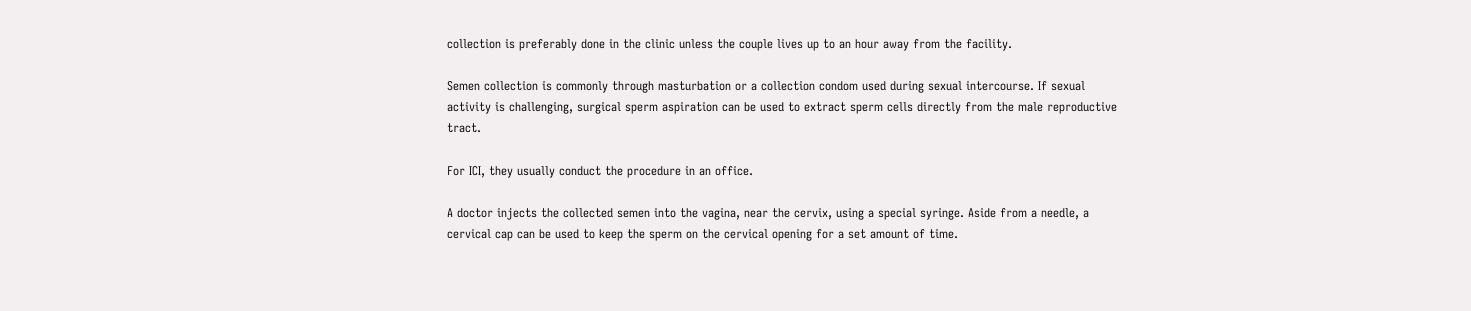collection is preferably done in the clinic unless the couple lives up to an hour away from the facility.

Semen collection is commonly through masturbation or a collection condom used during sexual intercourse. If sexual activity is challenging, surgical sperm aspiration can be used to extract sperm cells directly from the male reproductive tract.

For ICI, they usually conduct the procedure in an office.

A doctor injects the collected semen into the vagina, near the cervix, using a special syringe. Aside from a needle, a cervical cap can be used to keep the sperm on the cervical opening for a set amount of time.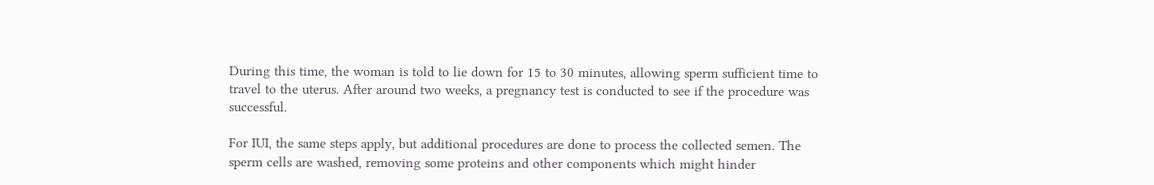During this time, the woman is told to lie down for 15 to 30 minutes, allowing sperm sufficient time to travel to the uterus. After around two weeks, a pregnancy test is conducted to see if the procedure was successful.

For IUI, the same steps apply, but additional procedures are done to process the collected semen. The sperm cells are washed, removing some proteins and other components which might hinder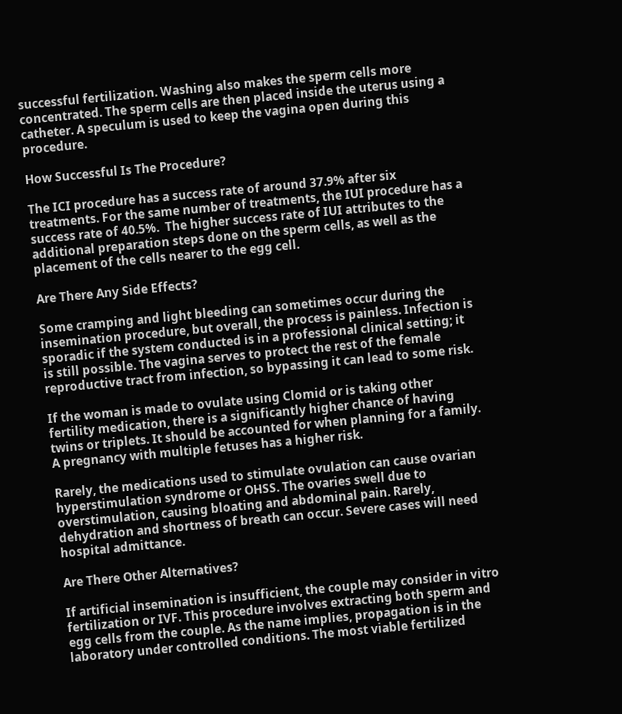successful fertilization. Washing also makes the sperm cells more concentrated. The sperm cells are then placed inside the uterus using a catheter. A speculum is used to keep the vagina open during this procedure.

How Successful Is The Procedure?

The ICI procedure has a success rate of around 37.9% after six treatments. For the same number of treatments, the IUI procedure has a success rate of 40.5%.  The higher success rate of IUI attributes to the additional preparation steps done on the sperm cells, as well as the placement of the cells nearer to the egg cell.

Are There Any Side Effects?

Some cramping and light bleeding can sometimes occur during the insemination procedure, but overall, the process is painless. Infection is sporadic if the system conducted is in a professional clinical setting; it is still possible. The vagina serves to protect the rest of the female reproductive tract from infection, so bypassing it can lead to some risk.

If the woman is made to ovulate using Clomid or is taking other fertility medication, there is a significantly higher chance of having twins or triplets. It should be accounted for when planning for a family. A pregnancy with multiple fetuses has a higher risk.

Rarely, the medications used to stimulate ovulation can cause ovarian hyperstimulation syndrome or OHSS. The ovaries swell due to overstimulation, causing bloating and abdominal pain. Rarely, dehydration and shortness of breath can occur. Severe cases will need hospital admittance.

Are There Other Alternatives?

If artificial insemination is insufficient, the couple may consider in vitro fertilization or IVF. This procedure involves extracting both sperm and egg cells from the couple. As the name implies, propagation is in the laboratory under controlled conditions. The most viable fertilized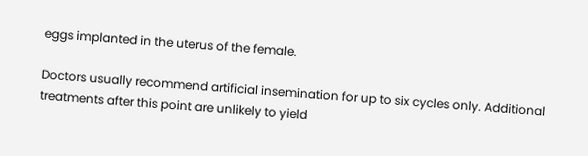eggs implanted in the uterus of the female.

Doctors usually recommend artificial insemination for up to six cycles only. Additional treatments after this point are unlikely to yield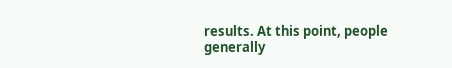results. At this point, people generally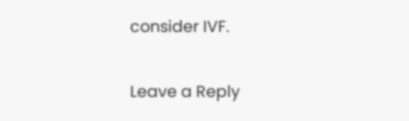consider IVF.

Leave a Reply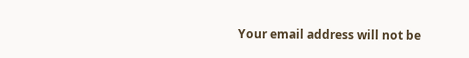Your email address will not be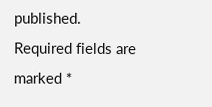published. Required fields are marked *